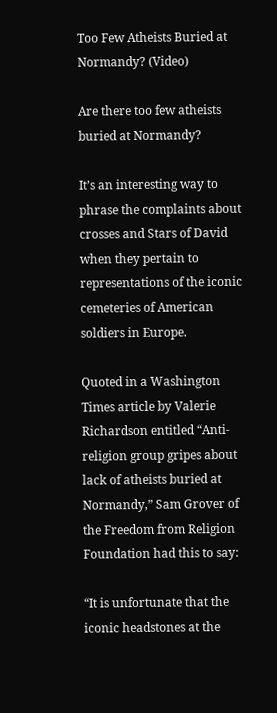Too Few Atheists Buried at Normandy? (Video)

Are there too few atheists buried at Normandy?

It’s an interesting way to phrase the complaints about crosses and Stars of David when they pertain to representations of the iconic cemeteries of American soldiers in Europe.

Quoted in a Washington Times article by Valerie Richardson entitled “Anti-religion group gripes about lack of atheists buried at Normandy,” Sam Grover of the Freedom from Religion Foundation had this to say:

“It is unfortunate that the iconic headstones at the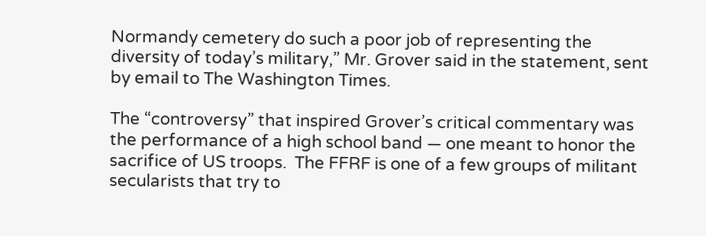Normandy cemetery do such a poor job of representing the diversity of today’s military,” Mr. Grover said in the statement, sent by email to The Washington Times.

The “controversy” that inspired Grover’s critical commentary was the performance of a high school band — one meant to honor the sacrifice of US troops.  The FFRF is one of a few groups of militant secularists that try to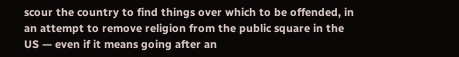scour the country to find things over which to be offended, in an attempt to remove religion from the public square in the US — even if it means going after an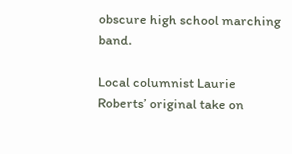obscure high school marching band.

Local columnist Laurie Roberts’ original take on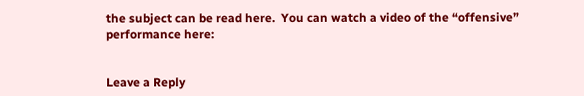the subject can be read here.  You can watch a video of the “offensive” performance here:


Leave a Reply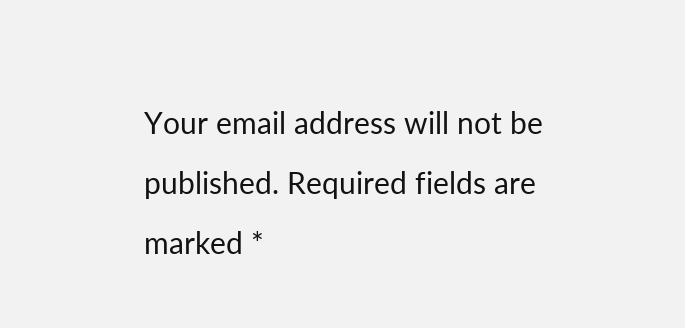Your email address will not be published. Required fields are marked *